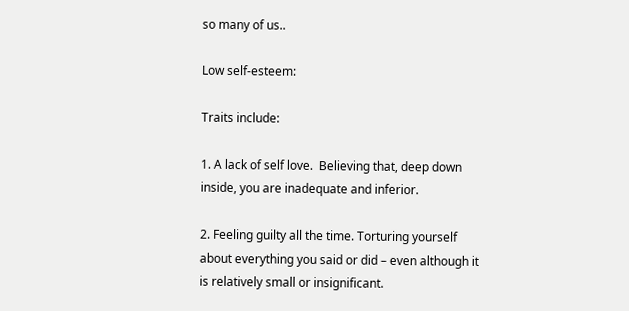so many of us..

Low self-esteem:

Traits include:

1. A lack of self love.  Believing that, deep down inside, you are inadequate and inferior.

2. Feeling guilty all the time. Torturing yourself about everything you said or did – even although it is relatively small or insignificant.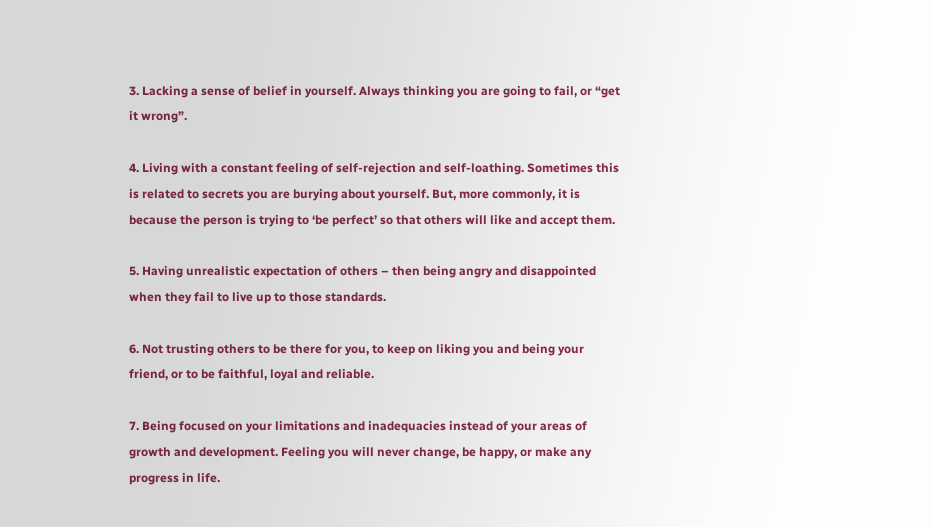3. Lacking a sense of belief in yourself. Always thinking you are going to fail, or “get it wrong”.

4. Living with a constant feeling of self-rejection and self-loathing. Sometimes this is related to secrets you are burying about yourself. But, more commonly, it is because the person is trying to ‘be perfect’ so that others will like and accept them.

5. Having unrealistic expectation of others – then being angry and disappointed when they fail to live up to those standards.

6. Not trusting others to be there for you, to keep on liking you and being your friend, or to be faithful, loyal and reliable.

7. Being focused on your limitations and inadequacies instead of your areas of growth and development. Feeling you will never change, be happy, or make any progress in life.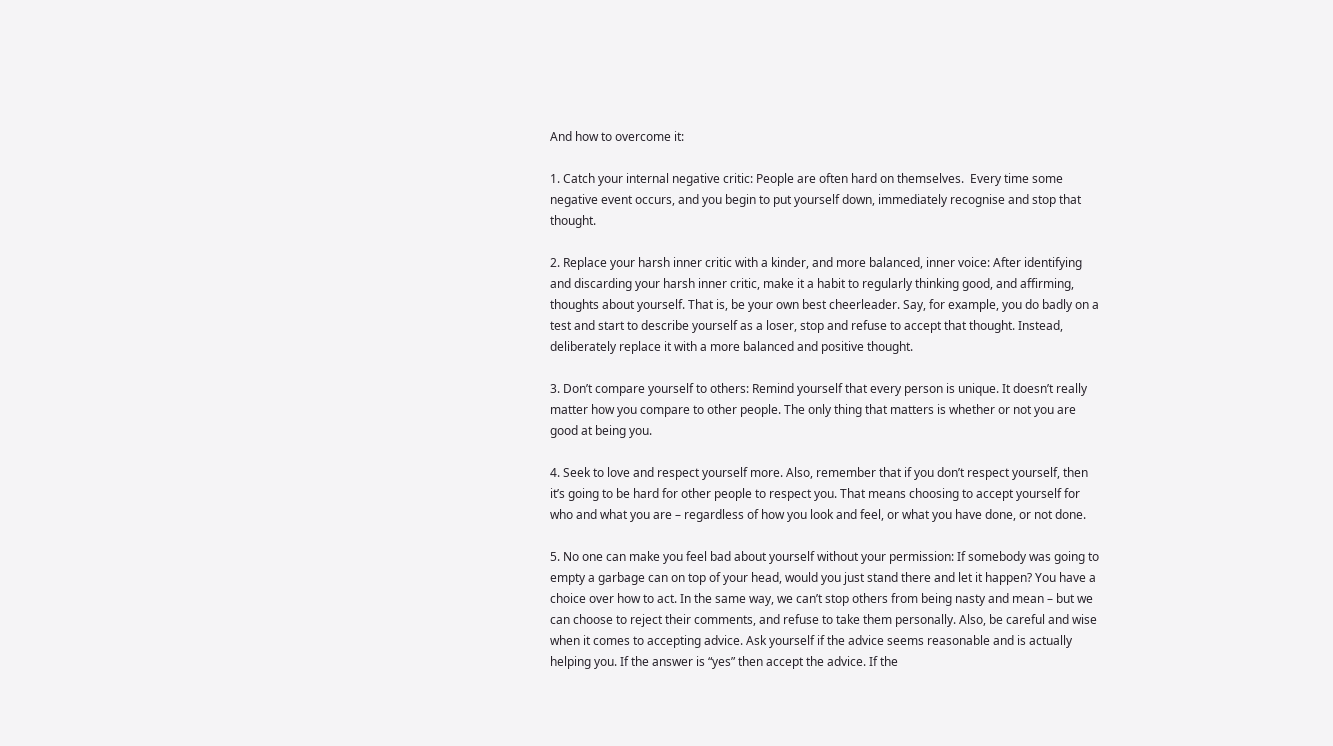And how to overcome it:

1. Catch your internal negative critic: People are often hard on themselves.  Every time some negative event occurs, and you begin to put yourself down, immediately recognise and stop that thought.

2. Replace your harsh inner critic with a kinder, and more balanced, inner voice: After identifying and discarding your harsh inner critic, make it a habit to regularly thinking good, and affirming, thoughts about yourself. That is, be your own best cheerleader. Say, for example, you do badly on a test and start to describe yourself as a loser, stop and refuse to accept that thought. Instead, deliberately replace it with a more balanced and positive thought.

3. Don’t compare yourself to others: Remind yourself that every person is unique. It doesn’t really matter how you compare to other people. The only thing that matters is whether or not you are good at being you.

4. Seek to love and respect yourself more. Also, remember that if you don’t respect yourself, then it’s going to be hard for other people to respect you. That means choosing to accept yourself for who and what you are – regardless of how you look and feel, or what you have done, or not done.

5. No one can make you feel bad about yourself without your permission: If somebody was going to empty a garbage can on top of your head, would you just stand there and let it happen? You have a choice over how to act. In the same way, we can’t stop others from being nasty and mean – but we can choose to reject their comments, and refuse to take them personally. Also, be careful and wise when it comes to accepting advice. Ask yourself if the advice seems reasonable and is actually helping you. If the answer is “yes” then accept the advice. If the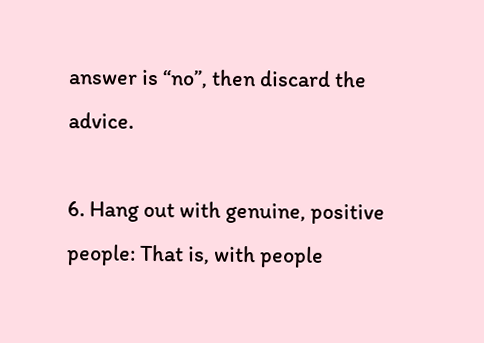answer is “no”, then discard the advice.

6. Hang out with genuine, positive people: That is, with people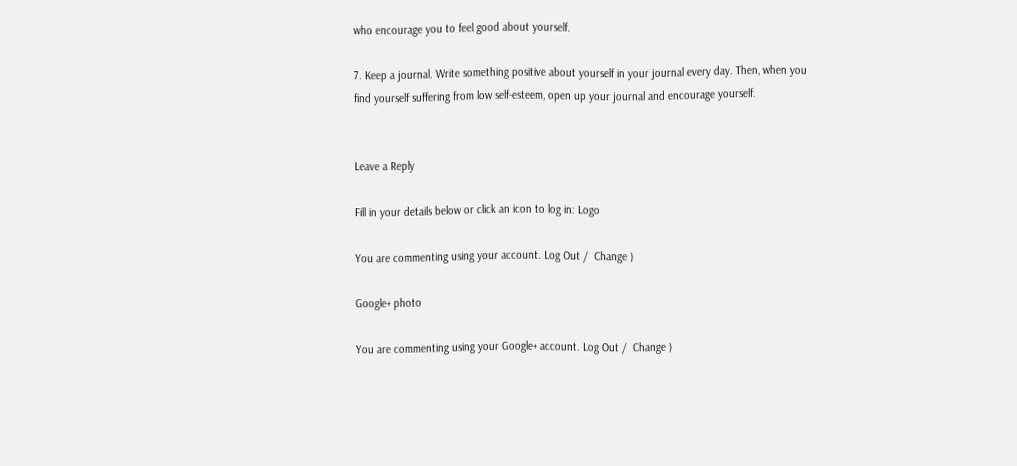who encourage you to feel good about yourself.

7. Keep a journal. Write something positive about yourself in your journal every day. Then, when you find yourself suffering from low self-esteem, open up your journal and encourage yourself.


Leave a Reply

Fill in your details below or click an icon to log in: Logo

You are commenting using your account. Log Out /  Change )

Google+ photo

You are commenting using your Google+ account. Log Out /  Change )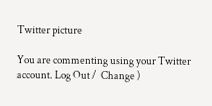Twitter picture

You are commenting using your Twitter account. Log Out /  Change )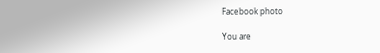Facebook photo

You are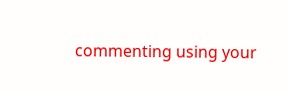commenting using your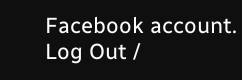Facebook account. Log Out /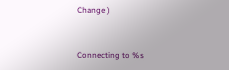Change )


Connecting to %s